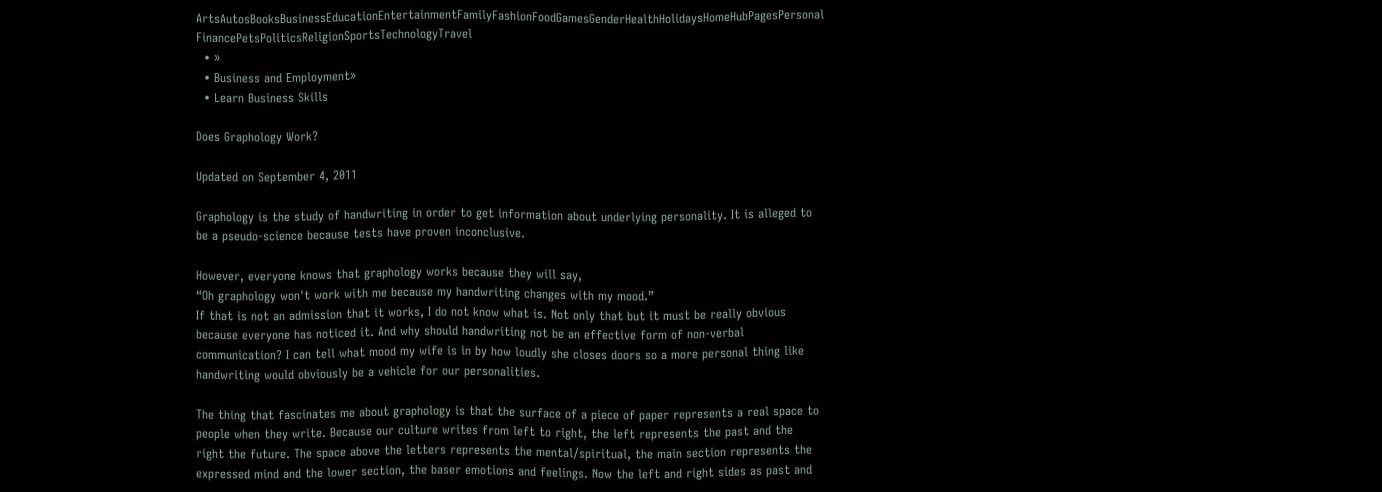ArtsAutosBooksBusinessEducationEntertainmentFamilyFashionFoodGamesGenderHealthHolidaysHomeHubPagesPersonal FinancePetsPoliticsReligionSportsTechnologyTravel
  • »
  • Business and Employment»
  • Learn Business Skills

Does Graphology Work?

Updated on September 4, 2011

Graphology is the study of handwriting in order to get information about underlying personality. It is alleged to be a pseudo-science because tests have proven inconclusive.

However, everyone knows that graphology works because they will say,
“Oh graphology won't work with me because my handwriting changes with my mood.”
If that is not an admission that it works, I do not know what is. Not only that but it must be really obvious because everyone has noticed it. And why should handwriting not be an effective form of non-verbal communication? I can tell what mood my wife is in by how loudly she closes doors so a more personal thing like handwriting would obviously be a vehicle for our personalities.

The thing that fascinates me about graphology is that the surface of a piece of paper represents a real space to people when they write. Because our culture writes from left to right, the left represents the past and the right the future. The space above the letters represents the mental/spiritual, the main section represents the expressed mind and the lower section, the baser emotions and feelings. Now the left and right sides as past and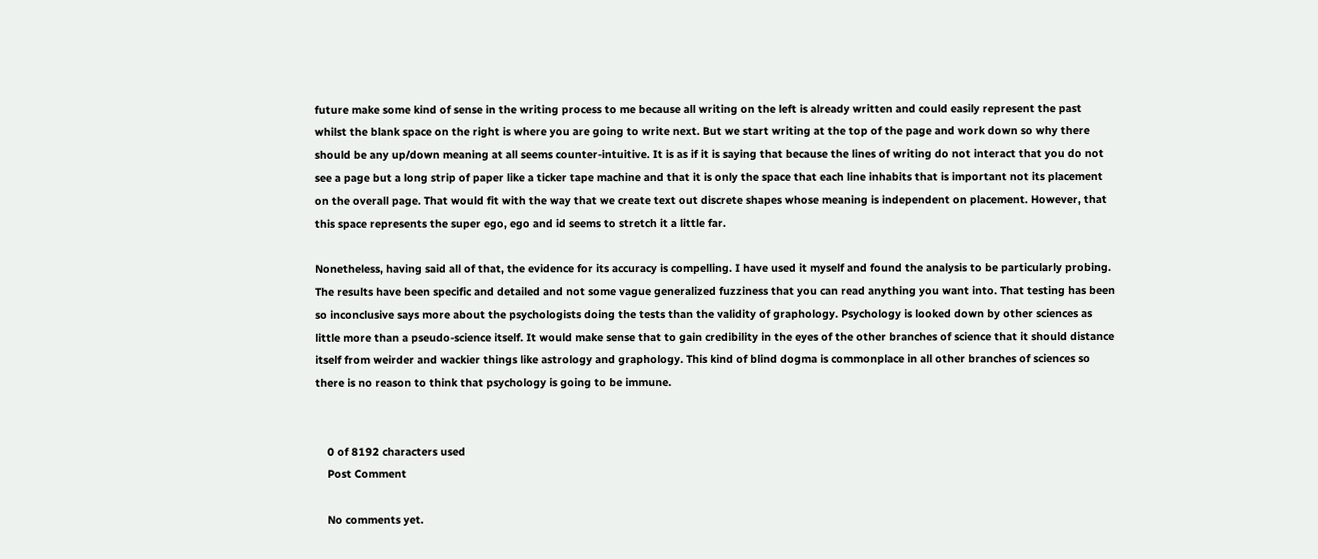future make some kind of sense in the writing process to me because all writing on the left is already written and could easily represent the past whilst the blank space on the right is where you are going to write next. But we start writing at the top of the page and work down so why there should be any up/down meaning at all seems counter-intuitive. It is as if it is saying that because the lines of writing do not interact that you do not see a page but a long strip of paper like a ticker tape machine and that it is only the space that each line inhabits that is important not its placement on the overall page. That would fit with the way that we create text out discrete shapes whose meaning is independent on placement. However, that this space represents the super ego, ego and id seems to stretch it a little far.

Nonetheless, having said all of that, the evidence for its accuracy is compelling. I have used it myself and found the analysis to be particularly probing. The results have been specific and detailed and not some vague generalized fuzziness that you can read anything you want into. That testing has been so inconclusive says more about the psychologists doing the tests than the validity of graphology. Psychology is looked down by other sciences as little more than a pseudo-science itself. It would make sense that to gain credibility in the eyes of the other branches of science that it should distance itself from weirder and wackier things like astrology and graphology. This kind of blind dogma is commonplace in all other branches of sciences so there is no reason to think that psychology is going to be immune.


    0 of 8192 characters used
    Post Comment

    No comments yet.